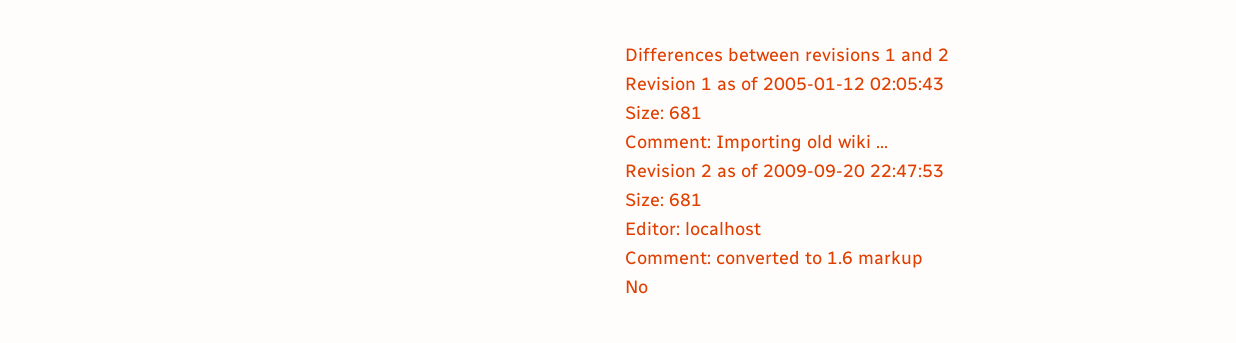Differences between revisions 1 and 2
Revision 1 as of 2005-01-12 02:05:43
Size: 681
Comment: Importing old wiki ...
Revision 2 as of 2009-09-20 22:47:53
Size: 681
Editor: localhost
Comment: converted to 1.6 markup
No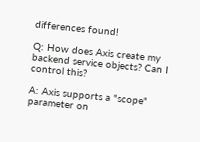differences found!

Q: How does Axis create my backend service objects? Can I control this?

A: Axis supports a "scope" parameter on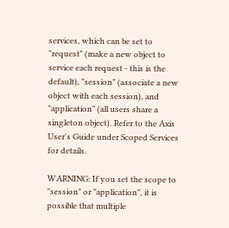services, which can be set to "request" (make a new object to service each request - this is the default), "session" (associate a new object with each session), and "application" (all users share a singleton object). Refer to the Axis User's Guide under Scoped Services for details.

WARNING: If you set the scope to "session" or "application", it is possible that multiple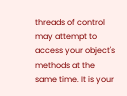threads of control may attempt to access your object's methods at the same time. It is your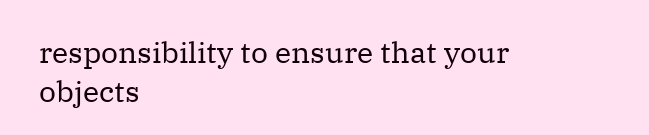responsibility to ensure that your objects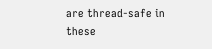are thread-safe in these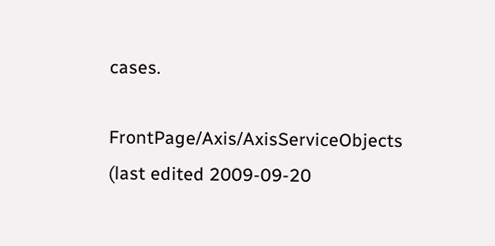cases.

FrontPage/Axis/AxisServiceObjects (last edited 2009-09-20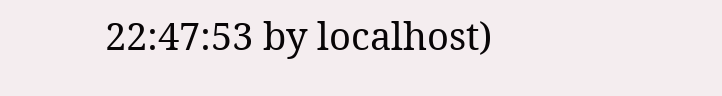22:47:53 by localhost)